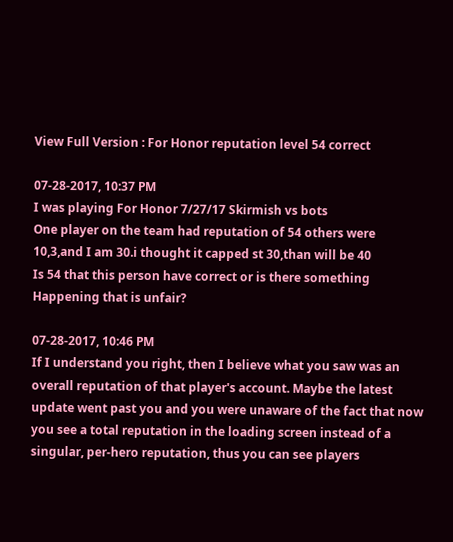View Full Version : For Honor reputation level 54 correct

07-28-2017, 10:37 PM
I was playing For Honor 7/27/17 Skirmish vs bots
One player on the team had reputation of 54 others were
10,3,and I am 30.i thought it capped st 30,than will be 40
Is 54 that this person have correct or is there something
Happening that is unfair?

07-28-2017, 10:46 PM
If I understand you right, then I believe what you saw was an overall reputation of that player's account. Maybe the latest update went past you and you were unaware of the fact that now you see a total reputation in the loading screen instead of a singular, per-hero reputation, thus you can see players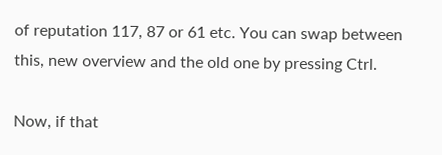of reputation 117, 87 or 61 etc. You can swap between this, new overview and the old one by pressing Ctrl.

Now, if that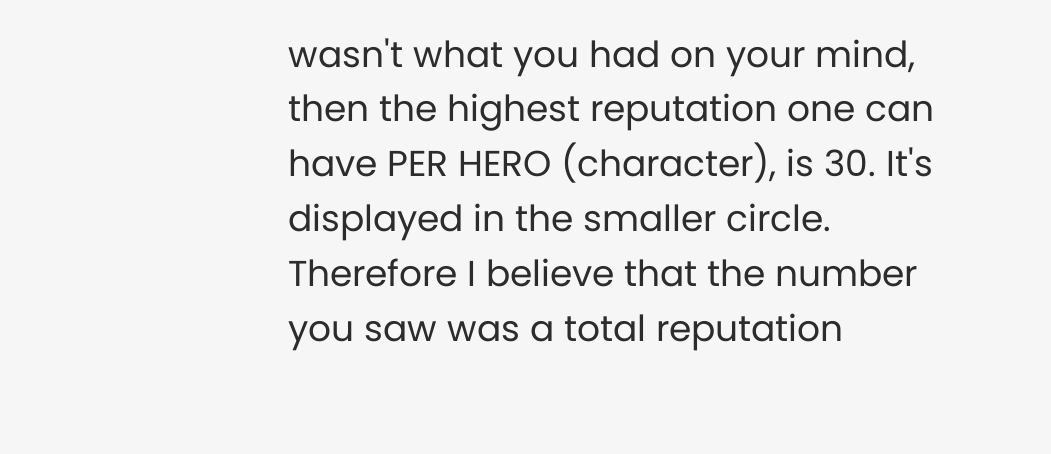wasn't what you had on your mind, then the highest reputation one can have PER HERO (character), is 30. It's displayed in the smaller circle. Therefore I believe that the number you saw was a total reputation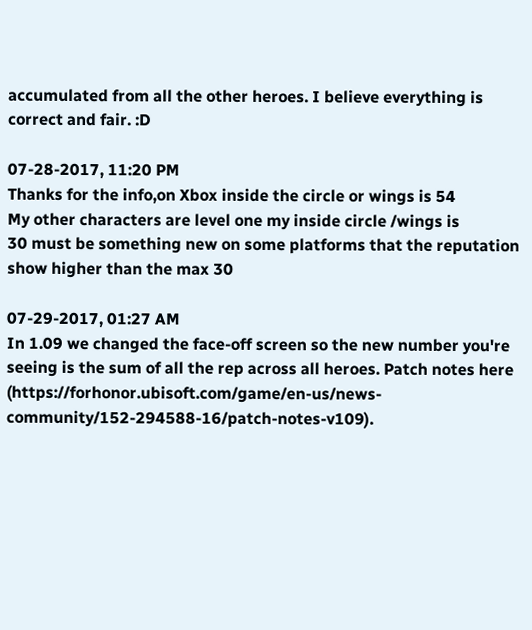accumulated from all the other heroes. I believe everything is correct and fair. :D

07-28-2017, 11:20 PM
Thanks for the info,on Xbox inside the circle or wings is 54
My other characters are level one my inside circle /wings is
30 must be something new on some platforms that the reputation show higher than the max 30

07-29-2017, 01:27 AM
In 1.09 we changed the face-off screen so the new number you're seeing is the sum of all the rep across all heroes. Patch notes here (https://forhonor.ubisoft.com/game/en-us/news-community/152-294588-16/patch-notes-v109).